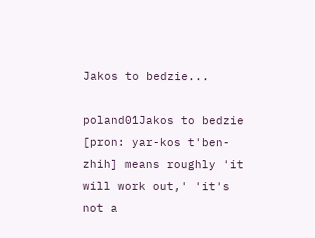Jakos to bedzie...

poland01Jakos to bedzie [pron: yar-kos t'ben-zhih] means roughly 'it will work out,' 'it's not a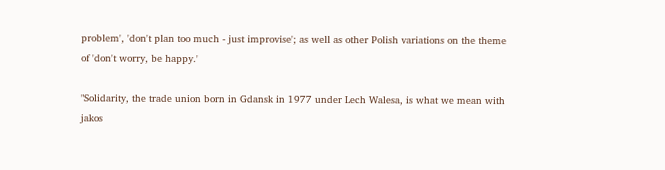problem', 'don't plan too much - just improvise'; as well as other Polish variations on the theme of 'don't worry, be happy.'

"Solidarity, the trade union born in Gdansk in 1977 under Lech Walesa, is what we mean with jakos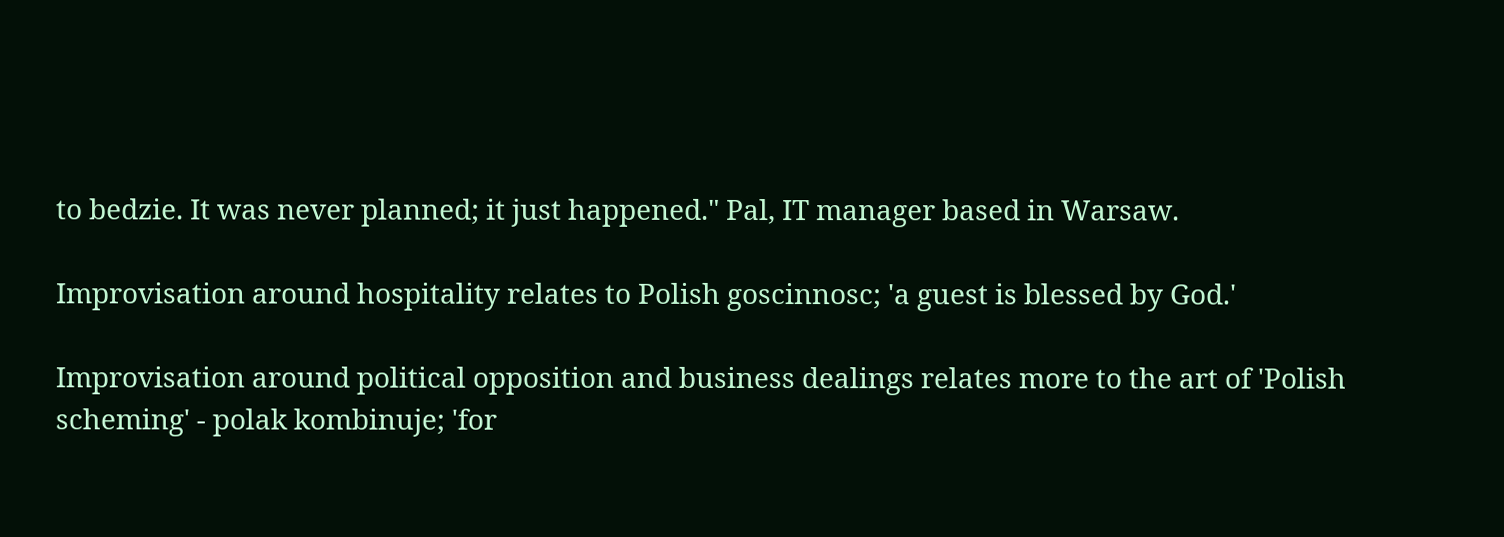to bedzie. It was never planned; it just happened." Pal, IT manager based in Warsaw.

Improvisation around hospitality relates to Polish goscinnosc; 'a guest is blessed by God.'

Improvisation around political opposition and business dealings relates more to the art of 'Polish scheming' - polak kombinuje; 'for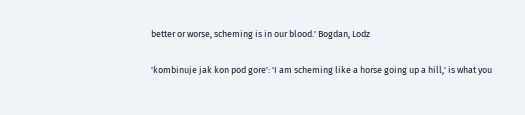better or worse, scheming is in our blood.' Bogdan, Lodz

'kombinuje jak kon pod gore': 'I am scheming like a horse going up a hill,' is what you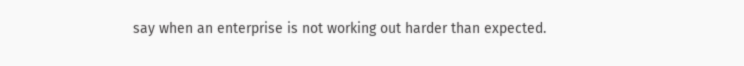say when an enterprise is not working out harder than expected.